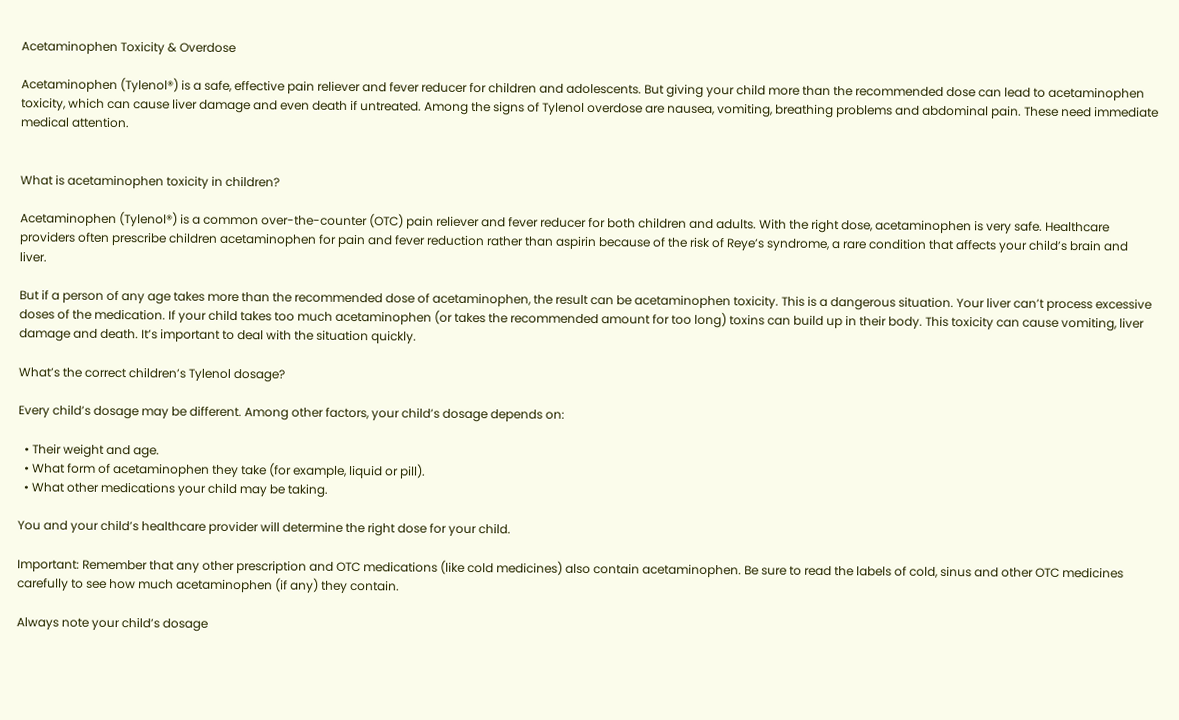Acetaminophen Toxicity & Overdose

Acetaminophen (Tylenol®) is a safe, effective pain reliever and fever reducer for children and adolescents. But giving your child more than the recommended dose can lead to acetaminophen toxicity, which can cause liver damage and even death if untreated. Among the signs of Tylenol overdose are nausea, vomiting, breathing problems and abdominal pain. These need immediate medical attention.


What is acetaminophen toxicity in children?

Acetaminophen (Tylenol®) is a common over-the-counter (OTC) pain reliever and fever reducer for both children and adults. With the right dose, acetaminophen is very safe. Healthcare providers often prescribe children acetaminophen for pain and fever reduction rather than aspirin because of the risk of Reye’s syndrome, a rare condition that affects your child’s brain and liver.

But if a person of any age takes more than the recommended dose of acetaminophen, the result can be acetaminophen toxicity. This is a dangerous situation. Your liver can’t process excessive doses of the medication. If your child takes too much acetaminophen (or takes the recommended amount for too long) toxins can build up in their body. This toxicity can cause vomiting, liver damage and death. It’s important to deal with the situation quickly.

What’s the correct children’s Tylenol dosage?

Every child’s dosage may be different. Among other factors, your child’s dosage depends on:

  • Their weight and age.
  • What form of acetaminophen they take (for example, liquid or pill).
  • What other medications your child may be taking.

You and your child’s healthcare provider will determine the right dose for your child.

Important: Remember that any other prescription and OTC medications (like cold medicines) also contain acetaminophen. Be sure to read the labels of cold, sinus and other OTC medicines carefully to see how much acetaminophen (if any) they contain.

Always note your child’s dosage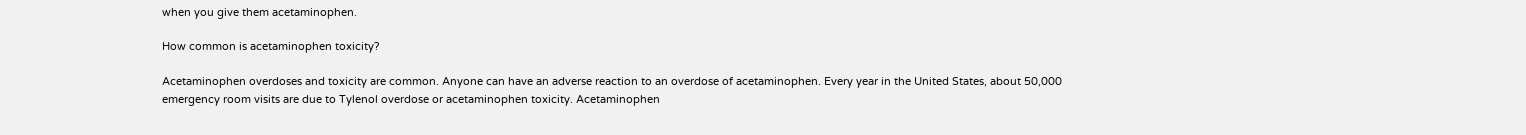when you give them acetaminophen.

How common is acetaminophen toxicity?

Acetaminophen overdoses and toxicity are common. Anyone can have an adverse reaction to an overdose of acetaminophen. Every year in the United States, about 50,000 emergency room visits are due to Tylenol overdose or acetaminophen toxicity. Acetaminophen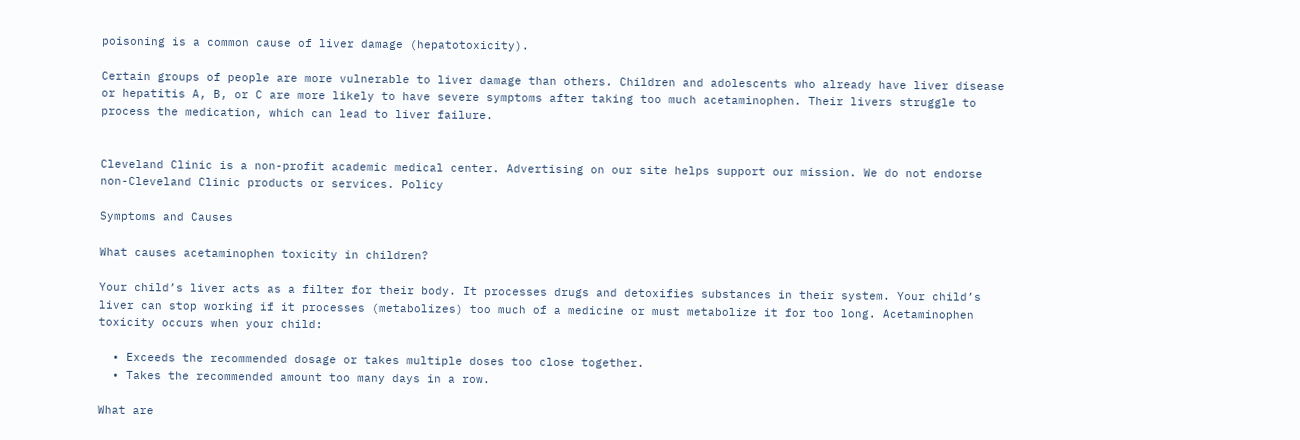poisoning is a common cause of liver damage (hepatotoxicity).

Certain groups of people are more vulnerable to liver damage than others. Children and adolescents who already have liver disease or hepatitis A, B, or C are more likely to have severe symptoms after taking too much acetaminophen. Their livers struggle to process the medication, which can lead to liver failure.


Cleveland Clinic is a non-profit academic medical center. Advertising on our site helps support our mission. We do not endorse non-Cleveland Clinic products or services. Policy

Symptoms and Causes

What causes acetaminophen toxicity in children?

Your child’s liver acts as a filter for their body. It processes drugs and detoxifies substances in their system. Your child’s liver can stop working if it processes (metabolizes) too much of a medicine or must metabolize it for too long. Acetaminophen toxicity occurs when your child:

  • Exceeds the recommended dosage or takes multiple doses too close together.
  • Takes the recommended amount too many days in a row.

What are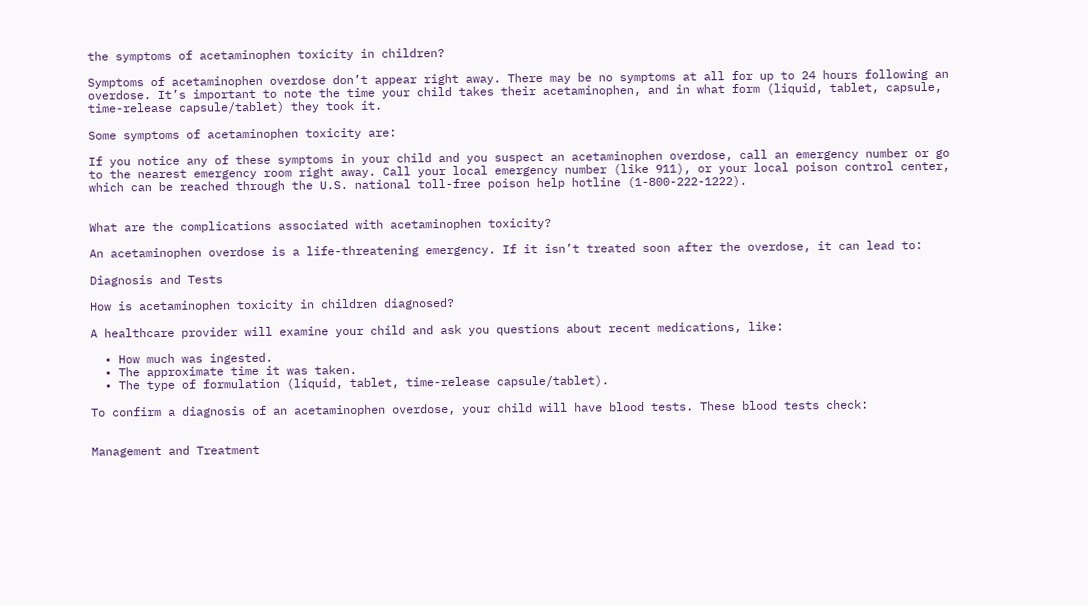the symptoms of acetaminophen toxicity in children?

Symptoms of acetaminophen overdose don’t appear right away. There may be no symptoms at all for up to 24 hours following an overdose. It’s important to note the time your child takes their acetaminophen, and in what form (liquid, tablet, capsule, time-release capsule/tablet) they took it.

Some symptoms of acetaminophen toxicity are:

If you notice any of these symptoms in your child and you suspect an acetaminophen overdose, call an emergency number or go to the nearest emergency room right away. Call your local emergency number (like 911), or your local poison control center, which can be reached through the U.S. national toll-free poison help hotline (1-800-222-1222).


What are the complications associated with acetaminophen toxicity?

An acetaminophen overdose is a life-threatening emergency. If it isn’t treated soon after the overdose, it can lead to:

Diagnosis and Tests

How is acetaminophen toxicity in children diagnosed?

A healthcare provider will examine your child and ask you questions about recent medications, like:

  • How much was ingested.
  • The approximate time it was taken.
  • The type of formulation (liquid, tablet, time-release capsule/tablet).

To confirm a diagnosis of an acetaminophen overdose, your child will have blood tests. These blood tests check:


Management and Treatment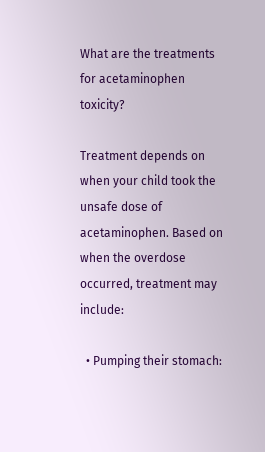What are the treatments for acetaminophen toxicity?

Treatment depends on when your child took the unsafe dose of acetaminophen. Based on when the overdose occurred, treatment may include:

  • Pumping their stomach: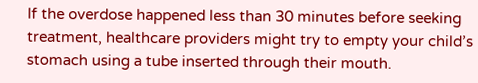If the overdose happened less than 30 minutes before seeking treatment, healthcare providers might try to empty your child’s stomach using a tube inserted through their mouth.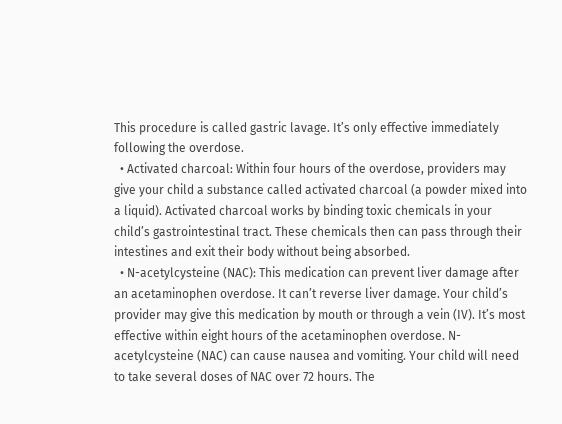This procedure is called gastric lavage. It’s only effective immediately following the overdose.
  • Activated charcoal: Within four hours of the overdose, providers may give your child a substance called activated charcoal (a powder mixed into a liquid). Activated charcoal works by binding toxic chemicals in your child’s gastrointestinal tract. These chemicals then can pass through their intestines and exit their body without being absorbed.
  • N-acetylcysteine (NAC): This medication can prevent liver damage after an acetaminophen overdose. It can’t reverse liver damage. Your child’s provider may give this medication by mouth or through a vein (IV). It’s most effective within eight hours of the acetaminophen overdose. N-acetylcysteine (NAC) can cause nausea and vomiting. Your child will need to take several doses of NAC over 72 hours. The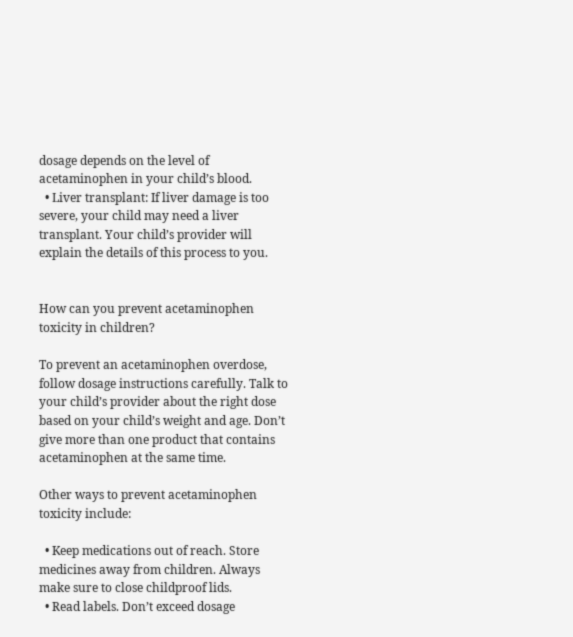dosage depends on the level of acetaminophen in your child’s blood.
  • Liver transplant: If liver damage is too severe, your child may need a liver transplant. Your child’s provider will explain the details of this process to you.


How can you prevent acetaminophen toxicity in children?

To prevent an acetaminophen overdose, follow dosage instructions carefully. Talk to your child’s provider about the right dose based on your child’s weight and age. Don’t give more than one product that contains acetaminophen at the same time.

Other ways to prevent acetaminophen toxicity include:

  • Keep medications out of reach. Store medicines away from children. Always make sure to close childproof lids.
  • Read labels. Don’t exceed dosage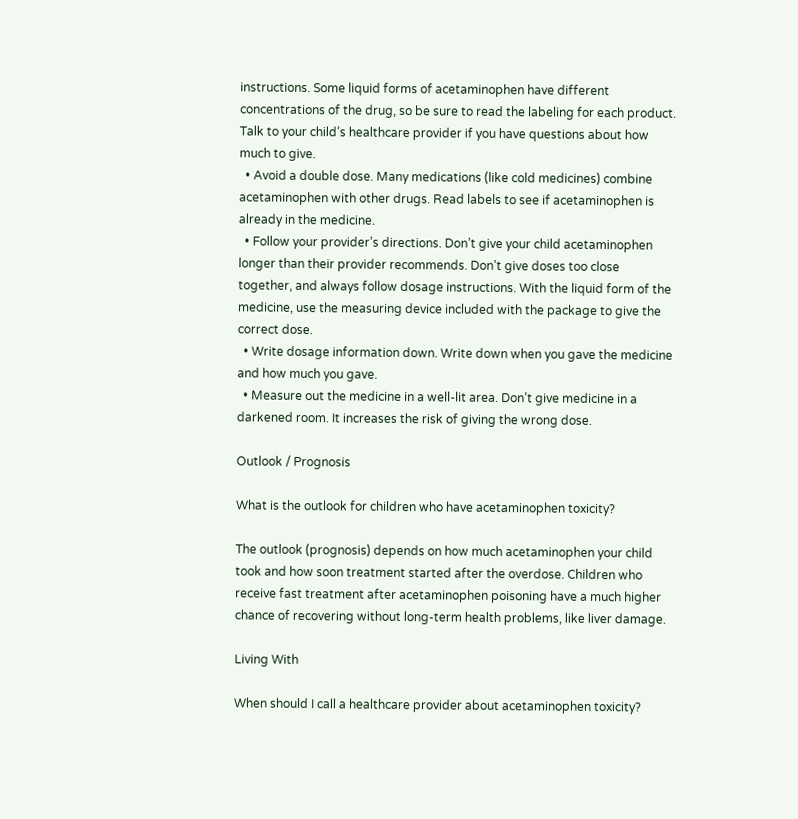instructions. Some liquid forms of acetaminophen have different concentrations of the drug, so be sure to read the labeling for each product. Talk to your child’s healthcare provider if you have questions about how much to give.
  • Avoid a double dose. Many medications (like cold medicines) combine acetaminophen with other drugs. Read labels to see if acetaminophen is already in the medicine.
  • Follow your provider’s directions. Don’t give your child acetaminophen longer than their provider recommends. Don’t give doses too close together, and always follow dosage instructions. With the liquid form of the medicine, use the measuring device included with the package to give the correct dose.
  • Write dosage information down. Write down when you gave the medicine and how much you gave.
  • Measure out the medicine in a well-lit area. Don’t give medicine in a darkened room. It increases the risk of giving the wrong dose.

Outlook / Prognosis

What is the outlook for children who have acetaminophen toxicity?

The outlook (prognosis) depends on how much acetaminophen your child took and how soon treatment started after the overdose. Children who receive fast treatment after acetaminophen poisoning have a much higher chance of recovering without long-term health problems, like liver damage.

Living With

When should I call a healthcare provider about acetaminophen toxicity?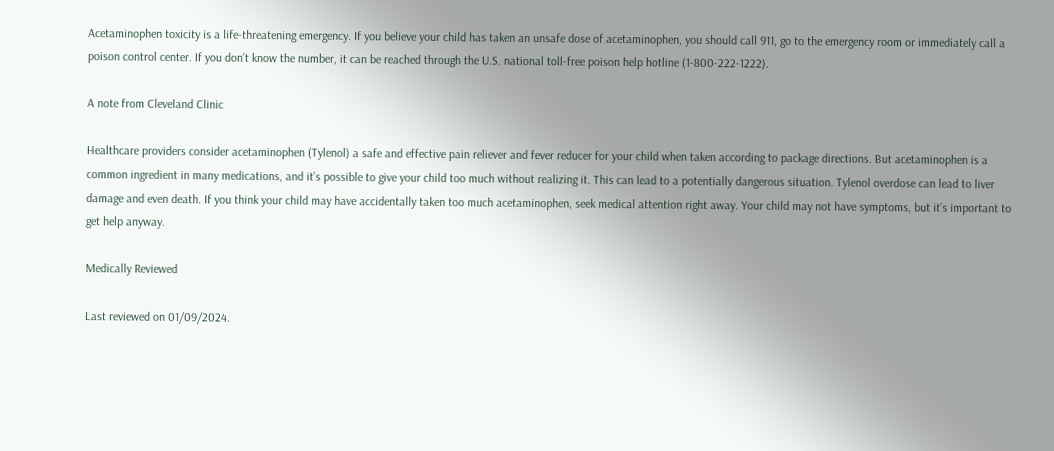Acetaminophen toxicity is a life-threatening emergency. If you believe your child has taken an unsafe dose of acetaminophen, you should call 911, go to the emergency room or immediately call a poison control center. If you don’t know the number, it can be reached through the U.S. national toll-free poison help hotline (1-800-222-1222).

A note from Cleveland Clinic

Healthcare providers consider acetaminophen (Tylenol) a safe and effective pain reliever and fever reducer for your child when taken according to package directions. But acetaminophen is a common ingredient in many medications, and it’s possible to give your child too much without realizing it. This can lead to a potentially dangerous situation. Tylenol overdose can lead to liver damage and even death. If you think your child may have accidentally taken too much acetaminophen, seek medical attention right away. Your child may not have symptoms, but it’s important to get help anyway.

Medically Reviewed

Last reviewed on 01/09/2024.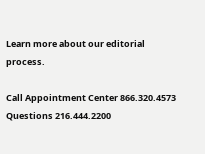Learn more about our editorial process.

Call Appointment Center 866.320.4573
Questions 216.444.2200